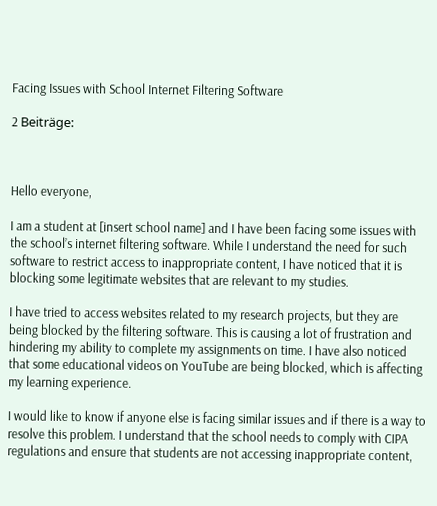Facing Issues with School Internet Filtering Software

2 Beiträge:



Hello everyone,

I am a student at [insert school name] and I have been facing some issues with the school’s internet filtering software. While I understand the need for such software to restrict access to inappropriate content, I have noticed that it is blocking some legitimate websites that are relevant to my studies.

I have tried to access websites related to my research projects, but they are being blocked by the filtering software. This is causing a lot of frustration and hindering my ability to complete my assignments on time. I have also noticed that some educational videos on YouTube are being blocked, which is affecting my learning experience.

I would like to know if anyone else is facing similar issues and if there is a way to resolve this problem. I understand that the school needs to comply with CIPA regulations and ensure that students are not accessing inappropriate content,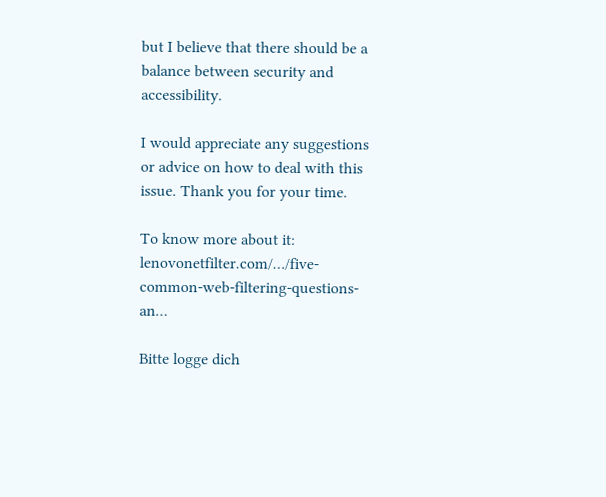but I believe that there should be a balance between security and accessibility.

I would appreciate any suggestions or advice on how to deal with this issue. Thank you for your time.

To know more about it: lenovonetfilter.com/…/five-common-web-filtering-questions-an…

Bitte logge dich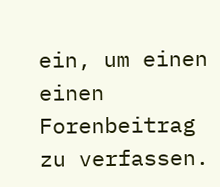ein, um einen einen Forenbeitrag zu verfassen.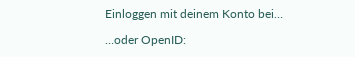Einloggen mit deinem Konto bei…

…oder OpenID: